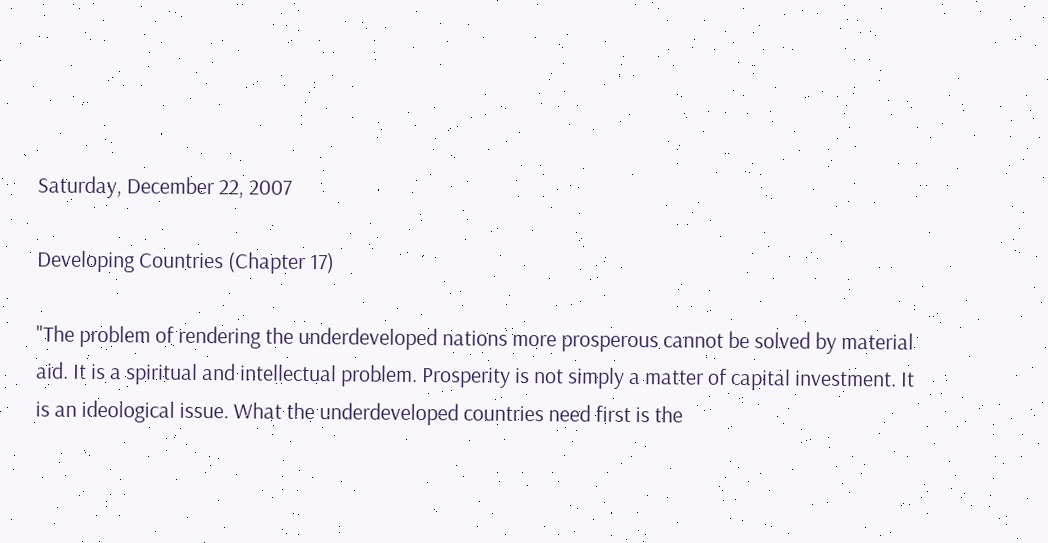Saturday, December 22, 2007

Developing Countries (Chapter 17)

"The problem of rendering the underdeveloped nations more prosperous cannot be solved by material aid. It is a spiritual and intellectual problem. Prosperity is not simply a matter of capital investment. It is an ideological issue. What the underdeveloped countries need first is the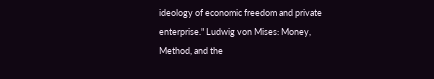ideology of economic freedom and private enterprise." Ludwig von Mises: Money, Method, and the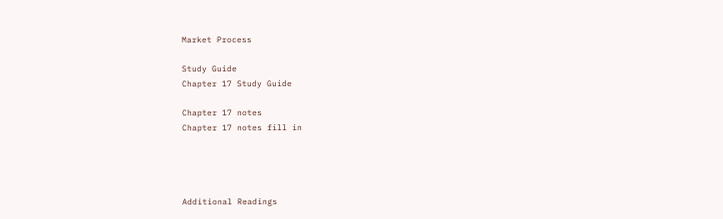Market Process

Study Guide
Chapter 17 Study Guide

Chapter 17 notes
Chapter 17 notes fill in




Additional Readings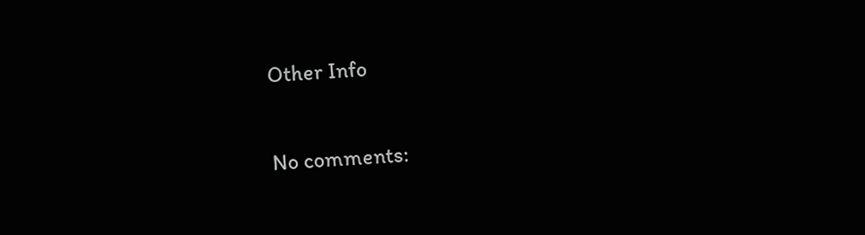Other Info

No comments: